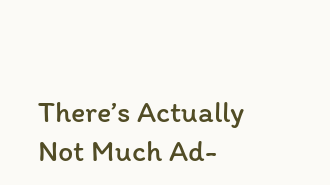There’s Actually Not Much Ad-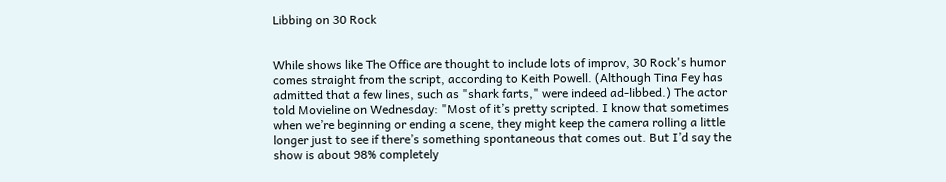Libbing on 30 Rock


While shows like The Office are thought to include lots of improv, 30 Rock's humor comes straight from the script, according to Keith Powell. (Although Tina Fey has admitted that a few lines, such as "shark farts," were indeed ad-libbed.) The actor told Movieline on Wednesday: "Most of it’s pretty scripted. I know that sometimes when we’re beginning or ending a scene, they might keep the camera rolling a little longer just to see if there’s something spontaneous that comes out. But I’d say the show is about 98% completely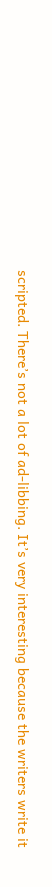scripted. There’s not a lot of ad-libbing. It’s very interesting because the writers write it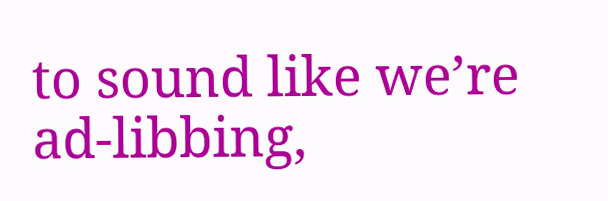to sound like we’re ad-libbing,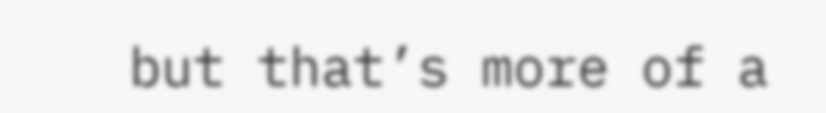but that’s more of a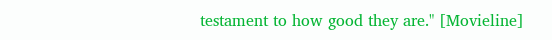testament to how good they are." [Movieline]